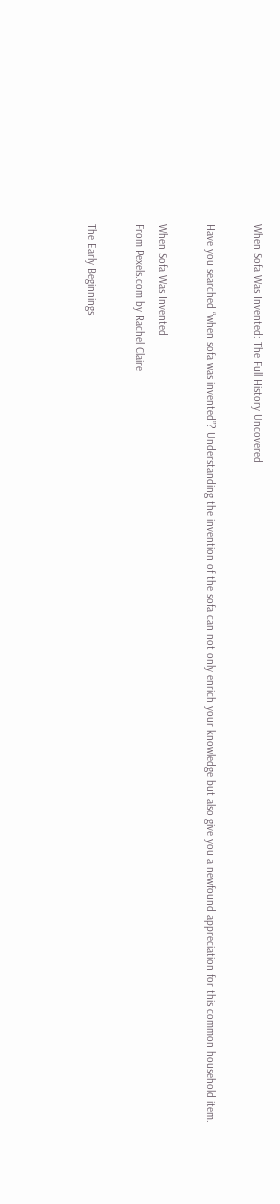When Sofa Was Invented: The Full History Uncovered

Have you searched “when sofa was invented”? Understanding the invention of the sofa can not only enrich your knowledge but also give you a newfound appreciation for this common household item.

When Sofa Was Invented
From Pexels.com by Rachel Claire

The Early Beginnings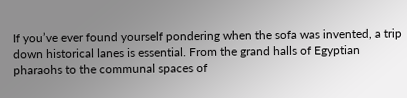If you’ve ever found yourself pondering when the sofa was invented, a trip down historical lanes is essential. From the grand halls of Egyptian pharaohs to the communal spaces of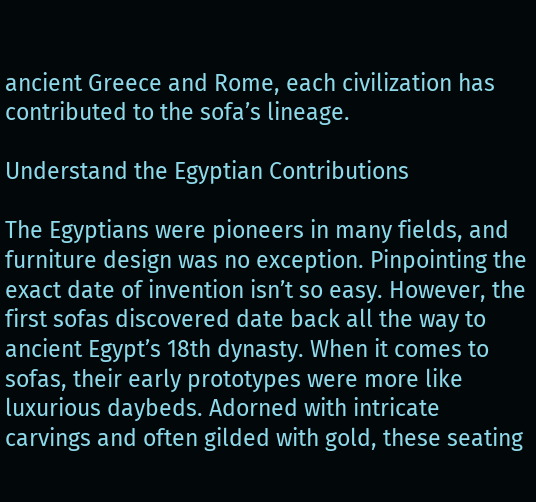ancient Greece and Rome, each civilization has contributed to the sofa’s lineage.

Understand the Egyptian Contributions

The Egyptians were pioneers in many fields, and furniture design was no exception. Pinpointing the exact date of invention isn’t so easy. However, the first sofas discovered date back all the way to ancient Egypt’s 18th dynasty. When it comes to sofas, their early prototypes were more like luxurious daybeds. Adorned with intricate carvings and often gilded with gold, these seating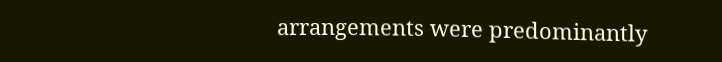arrangements were predominantly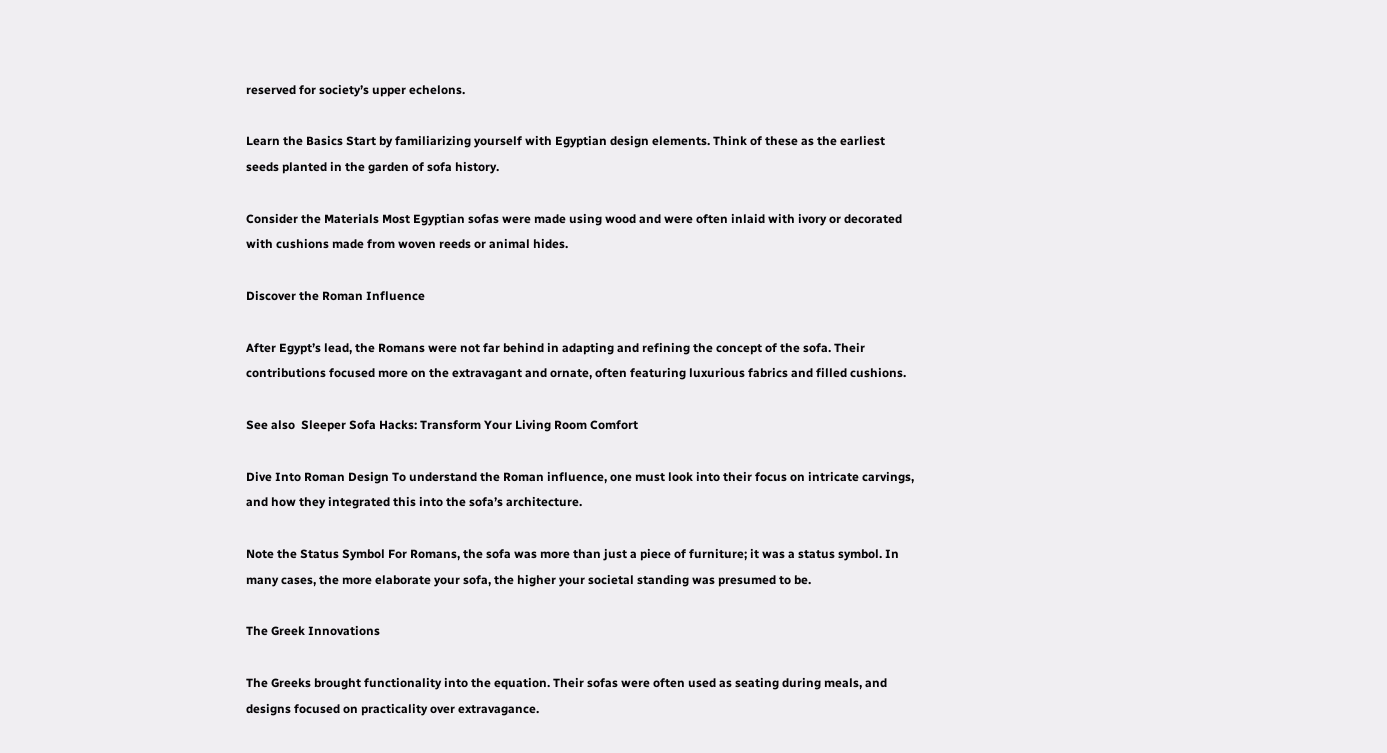reserved for society’s upper echelons.

Learn the Basics Start by familiarizing yourself with Egyptian design elements. Think of these as the earliest seeds planted in the garden of sofa history.

Consider the Materials Most Egyptian sofas were made using wood and were often inlaid with ivory or decorated with cushions made from woven reeds or animal hides.

Discover the Roman Influence

After Egypt’s lead, the Romans were not far behind in adapting and refining the concept of the sofa. Their contributions focused more on the extravagant and ornate, often featuring luxurious fabrics and filled cushions.

See also  Sleeper Sofa Hacks: Transform Your Living Room Comfort

Dive Into Roman Design To understand the Roman influence, one must look into their focus on intricate carvings, and how they integrated this into the sofa’s architecture.

Note the Status Symbol For Romans, the sofa was more than just a piece of furniture; it was a status symbol. In many cases, the more elaborate your sofa, the higher your societal standing was presumed to be.

The Greek Innovations

The Greeks brought functionality into the equation. Their sofas were often used as seating during meals, and designs focused on practicality over extravagance.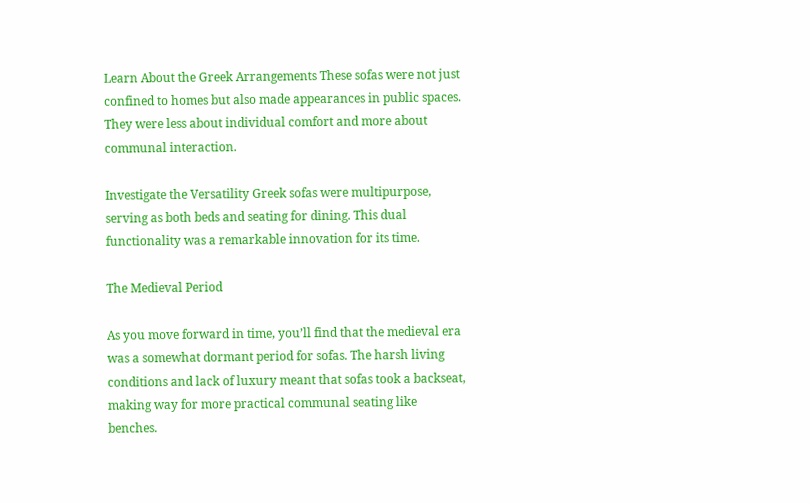Learn About the Greek Arrangements These sofas were not just confined to homes but also made appearances in public spaces. They were less about individual comfort and more about communal interaction.

Investigate the Versatility Greek sofas were multipurpose, serving as both beds and seating for dining. This dual functionality was a remarkable innovation for its time.

The Medieval Period

As you move forward in time, you’ll find that the medieval era was a somewhat dormant period for sofas. The harsh living conditions and lack of luxury meant that sofas took a backseat, making way for more practical communal seating like benches.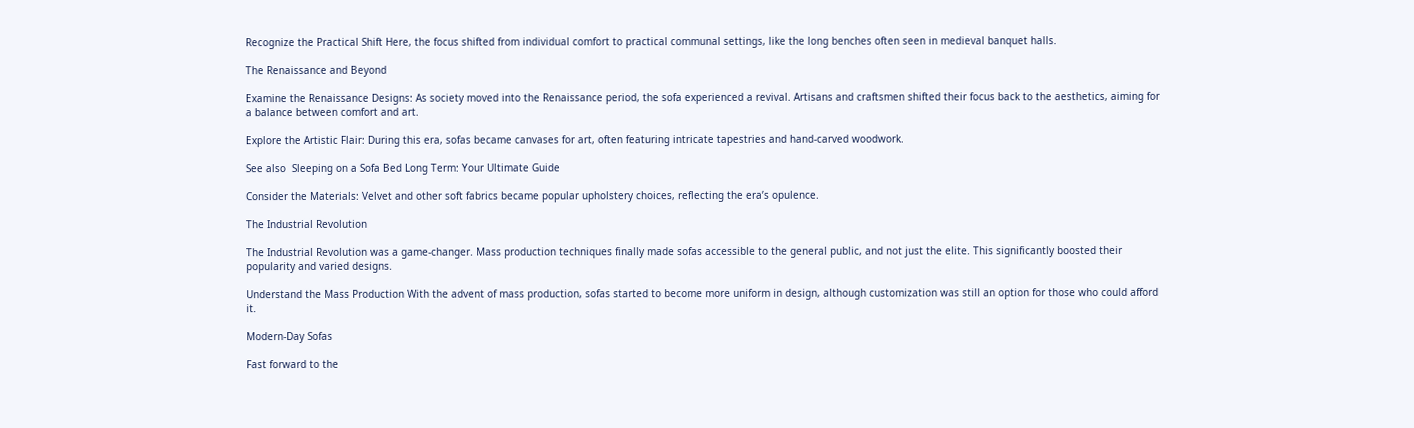Recognize the Practical Shift Here, the focus shifted from individual comfort to practical communal settings, like the long benches often seen in medieval banquet halls.

The Renaissance and Beyond

Examine the Renaissance Designs: As society moved into the Renaissance period, the sofa experienced a revival. Artisans and craftsmen shifted their focus back to the aesthetics, aiming for a balance between comfort and art.

Explore the Artistic Flair: During this era, sofas became canvases for art, often featuring intricate tapestries and hand-carved woodwork.

See also  Sleeping on a Sofa Bed Long Term: Your Ultimate Guide

Consider the Materials: Velvet and other soft fabrics became popular upholstery choices, reflecting the era’s opulence.

The Industrial Revolution

The Industrial Revolution was a game-changer. Mass production techniques finally made sofas accessible to the general public, and not just the elite. This significantly boosted their popularity and varied designs.

Understand the Mass Production With the advent of mass production, sofas started to become more uniform in design, although customization was still an option for those who could afford it.

Modern-Day Sofas

Fast forward to the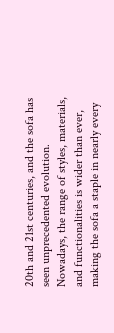20th and 21st centuries, and the sofa has seen unprecedented evolution. Nowadays, the range of styles, materials, and functionalities is wider than ever, making the sofa a staple in nearly every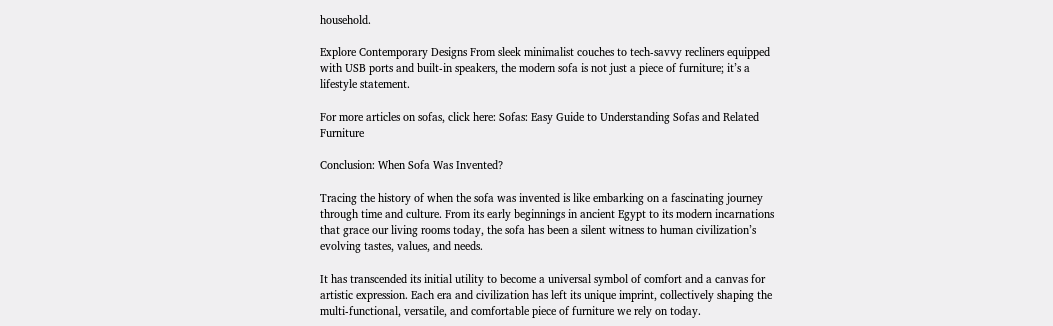household.

Explore Contemporary Designs From sleek minimalist couches to tech-savvy recliners equipped with USB ports and built-in speakers, the modern sofa is not just a piece of furniture; it’s a lifestyle statement.

For more articles on sofas, click here: Sofas: Easy Guide to Understanding Sofas and Related Furniture

Conclusion: When Sofa Was Invented?

Tracing the history of when the sofa was invented is like embarking on a fascinating journey through time and culture. From its early beginnings in ancient Egypt to its modern incarnations that grace our living rooms today, the sofa has been a silent witness to human civilization’s evolving tastes, values, and needs.

It has transcended its initial utility to become a universal symbol of comfort and a canvas for artistic expression. Each era and civilization has left its unique imprint, collectively shaping the multi-functional, versatile, and comfortable piece of furniture we rely on today.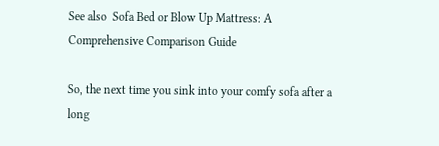See also  Sofa Bed or Blow Up Mattress: A Comprehensive Comparison Guide

So, the next time you sink into your comfy sofa after a long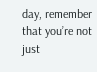day, remember that you’re not just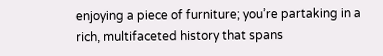enjoying a piece of furniture; you’re partaking in a rich, multifaceted history that spans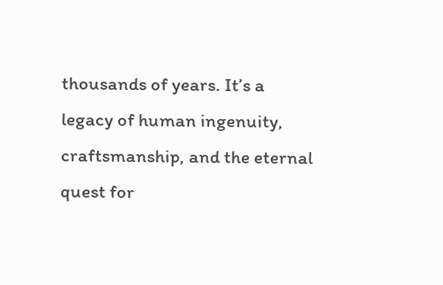thousands of years. It’s a legacy of human ingenuity, craftsmanship, and the eternal quest for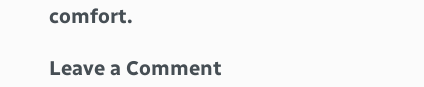comfort.

Leave a Comment